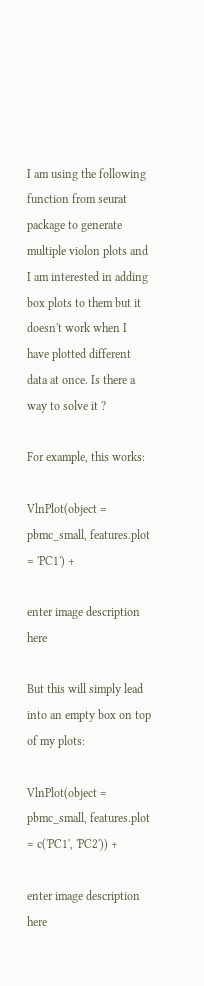I am using the following function from seurat package to generate multiple violon plots and I am interested in adding box plots to them but it doesn't work when I have plotted different data at once. Is there a way to solve it ?

For example, this works:

VlnPlot(object = pbmc_small, features.plot = 'PC1') +

enter image description here

But this will simply lead into an empty box on top of my plots:

VlnPlot(object = pbmc_small, features.plot = c('PC1', 'PC2')) +

enter image description here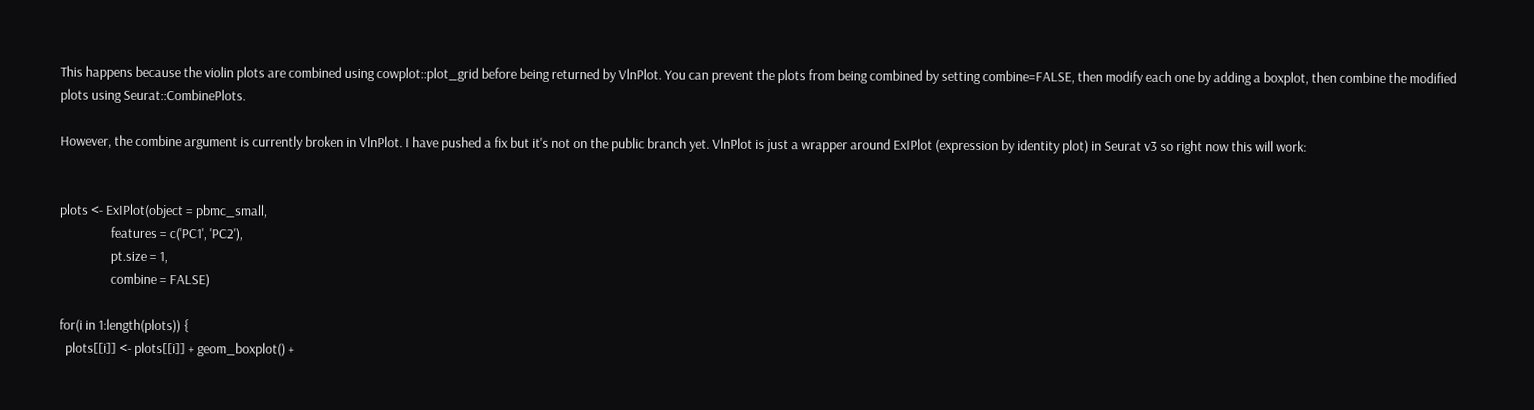This happens because the violin plots are combined using cowplot::plot_grid before being returned by VlnPlot. You can prevent the plots from being combined by setting combine=FALSE, then modify each one by adding a boxplot, then combine the modified plots using Seurat::CombinePlots.

However, the combine argument is currently broken in VlnPlot. I have pushed a fix but it's not on the public branch yet. VlnPlot is just a wrapper around ExIPlot (expression by identity plot) in Seurat v3 so right now this will work:


plots <- ExIPlot(object = pbmc_small,
                 features = c('PC1', 'PC2'),
                 pt.size = 1,
                 combine = FALSE)

for(i in 1:length(plots)) {
  plots[[i]] <- plots[[i]] + geom_boxplot() +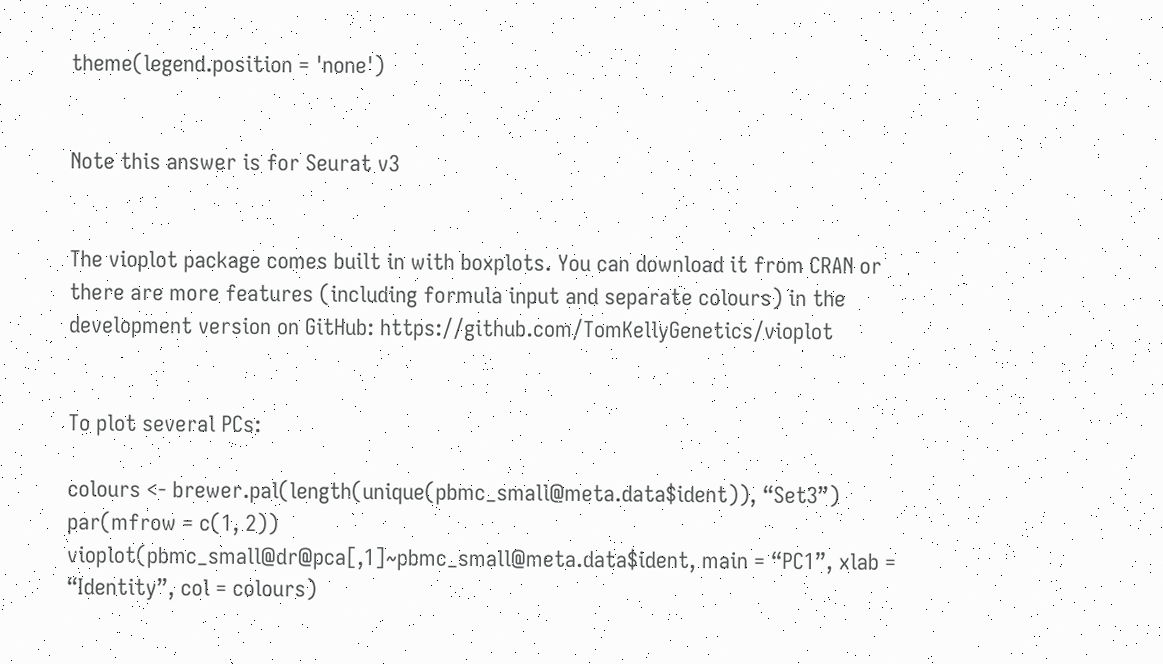theme(legend.position = 'none')


Note this answer is for Seurat v3


The vioplot package comes built in with boxplots. You can download it from CRAN or there are more features (including formula input and separate colours) in the development version on GitHub: https://github.com/TomKellyGenetics/vioplot


To plot several PCs:

colours <- brewer.pal(length(unique(pbmc_small@meta.data$ident)), “Set3”)
par(mfrow = c(1, 2))
vioplot(pbmc_small@dr@pca[,1]~pbmc_small@meta.data$ident, main = “PC1”, xlab = “Identity”, col = colours)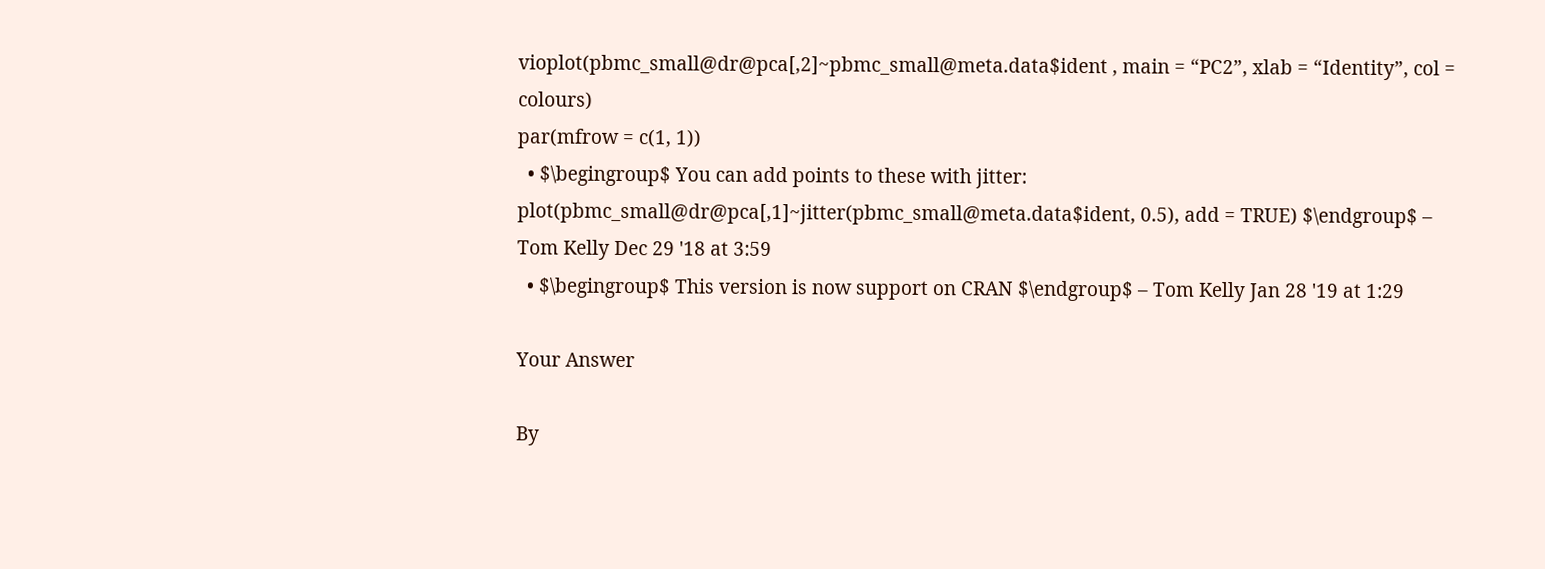vioplot(pbmc_small@dr@pca[,2]~pbmc_small@meta.data$ident , main = “PC2”, xlab = “Identity”, col = colours)
par(mfrow = c(1, 1))
  • $\begingroup$ You can add points to these with jitter: plot(pbmc_small@dr@pca[,1]~jitter(pbmc_small@meta.data$ident, 0.5), add = TRUE) $\endgroup$ – Tom Kelly Dec 29 '18 at 3:59
  • $\begingroup$ This version is now support on CRAN $\endgroup$ – Tom Kelly Jan 28 '19 at 1:29

Your Answer

By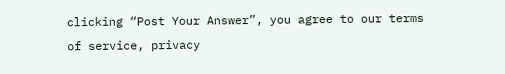clicking “Post Your Answer”, you agree to our terms of service, privacy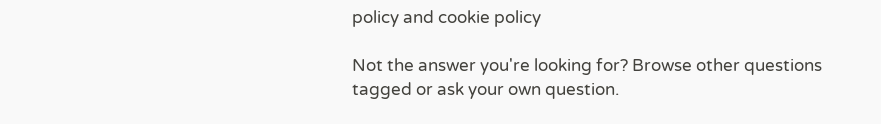policy and cookie policy

Not the answer you're looking for? Browse other questions tagged or ask your own question.